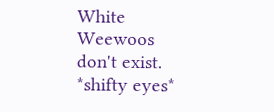White Weewoos don't exist. *shifty eyes*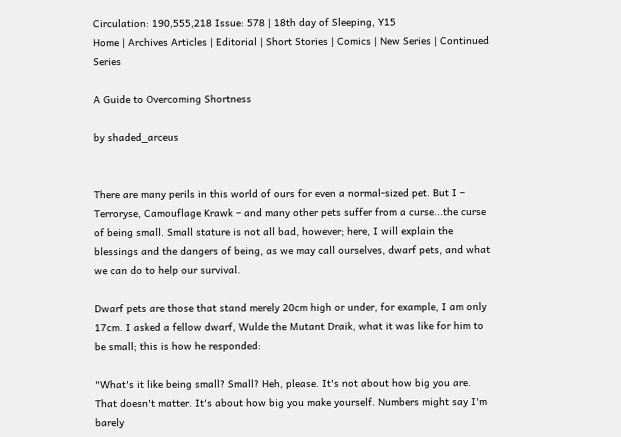Circulation: 190,555,218 Issue: 578 | 18th day of Sleeping, Y15
Home | Archives Articles | Editorial | Short Stories | Comics | New Series | Continued Series

A Guide to Overcoming Shortness

by shaded_arceus


There are many perils in this world of ours for even a normal-sized pet. But I – Terroryse, Camouflage Krawk – and many other pets suffer from a curse...the curse of being small. Small stature is not all bad, however; here, I will explain the blessings and the dangers of being, as we may call ourselves, dwarf pets, and what we can do to help our survival.

Dwarf pets are those that stand merely 20cm high or under, for example, I am only 17cm. I asked a fellow dwarf, Wulde the Mutant Draik, what it was like for him to be small; this is how he responded:

"What's it like being small? Small? Heh, please. It's not about how big you are. That doesn't matter. It's about how big you make yourself. Numbers might say I'm barely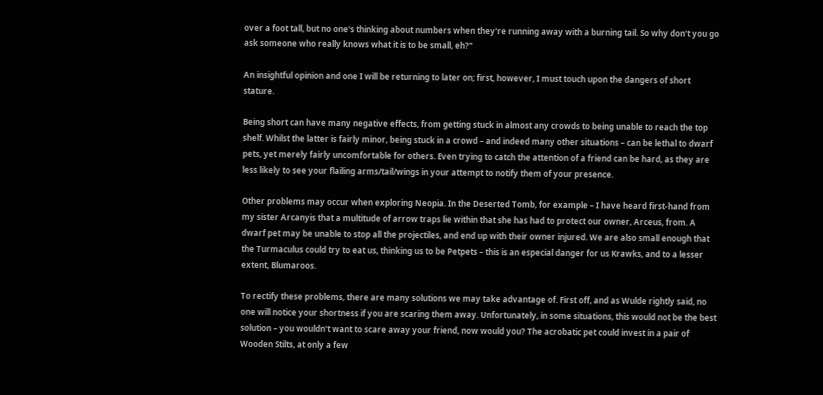over a foot tall, but no one's thinking about numbers when they're running away with a burning tail. So why don't you go ask someone who really knows what it is to be small, eh?"

An insightful opinion and one I will be returning to later on; first, however, I must touch upon the dangers of short stature.

Being short can have many negative effects, from getting stuck in almost any crowds to being unable to reach the top shelf. Whilst the latter is fairly minor, being stuck in a crowd – and indeed many other situations – can be lethal to dwarf pets, yet merely fairly uncomfortable for others. Even trying to catch the attention of a friend can be hard, as they are less likely to see your flailing arms/tail/wings in your attempt to notify them of your presence.

Other problems may occur when exploring Neopia. In the Deserted Tomb, for example – I have heard first-hand from my sister Arcanyis that a multitude of arrow traps lie within that she has had to protect our owner, Arceus, from. A dwarf pet may be unable to stop all the projectiles, and end up with their owner injured. We are also small enough that the Turmaculus could try to eat us, thinking us to be Petpets – this is an especial danger for us Krawks, and to a lesser extent, Blumaroos.

To rectify these problems, there are many solutions we may take advantage of. First off, and as Wulde rightly said, no one will notice your shortness if you are scaring them away. Unfortunately, in some situations, this would not be the best solution – you wouldn't want to scare away your friend, now would you? The acrobatic pet could invest in a pair of Wooden Stilts, at only a few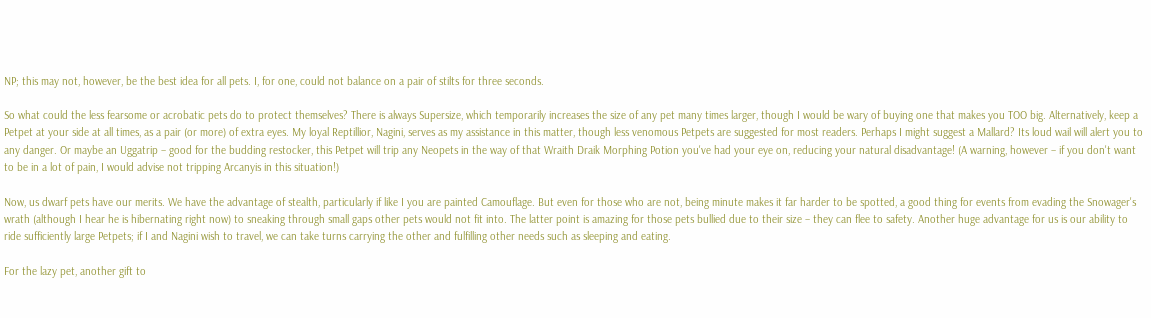NP; this may not, however, be the best idea for all pets. I, for one, could not balance on a pair of stilts for three seconds.

So what could the less fearsome or acrobatic pets do to protect themselves? There is always Supersize, which temporarily increases the size of any pet many times larger, though I would be wary of buying one that makes you TOO big. Alternatively, keep a Petpet at your side at all times, as a pair (or more) of extra eyes. My loyal Reptillior, Nagini, serves as my assistance in this matter, though less venomous Petpets are suggested for most readers. Perhaps I might suggest a Mallard? Its loud wail will alert you to any danger. Or maybe an Uggatrip – good for the budding restocker, this Petpet will trip any Neopets in the way of that Wraith Draik Morphing Potion you've had your eye on, reducing your natural disadvantage! (A warning, however – if you don't want to be in a lot of pain, I would advise not tripping Arcanyis in this situation!)

Now, us dwarf pets have our merits. We have the advantage of stealth, particularly if like I you are painted Camouflage. But even for those who are not, being minute makes it far harder to be spotted, a good thing for events from evading the Snowager's wrath (although I hear he is hibernating right now) to sneaking through small gaps other pets would not fit into. The latter point is amazing for those pets bullied due to their size – they can flee to safety. Another huge advantage for us is our ability to ride sufficiently large Petpets; if I and Nagini wish to travel, we can take turns carrying the other and fulfilling other needs such as sleeping and eating.

For the lazy pet, another gift to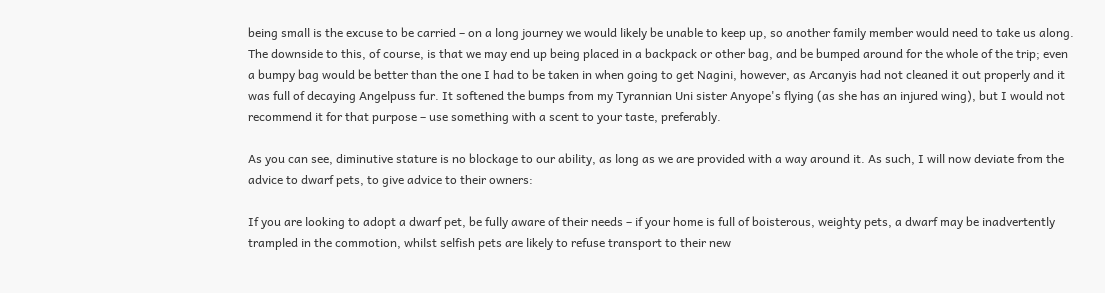being small is the excuse to be carried – on a long journey we would likely be unable to keep up, so another family member would need to take us along. The downside to this, of course, is that we may end up being placed in a backpack or other bag, and be bumped around for the whole of the trip; even a bumpy bag would be better than the one I had to be taken in when going to get Nagini, however, as Arcanyis had not cleaned it out properly and it was full of decaying Angelpuss fur. It softened the bumps from my Tyrannian Uni sister Anyope's flying (as she has an injured wing), but I would not recommend it for that purpose – use something with a scent to your taste, preferably.

As you can see, diminutive stature is no blockage to our ability, as long as we are provided with a way around it. As such, I will now deviate from the advice to dwarf pets, to give advice to their owners:

If you are looking to adopt a dwarf pet, be fully aware of their needs – if your home is full of boisterous, weighty pets, a dwarf may be inadvertently trampled in the commotion, whilst selfish pets are likely to refuse transport to their new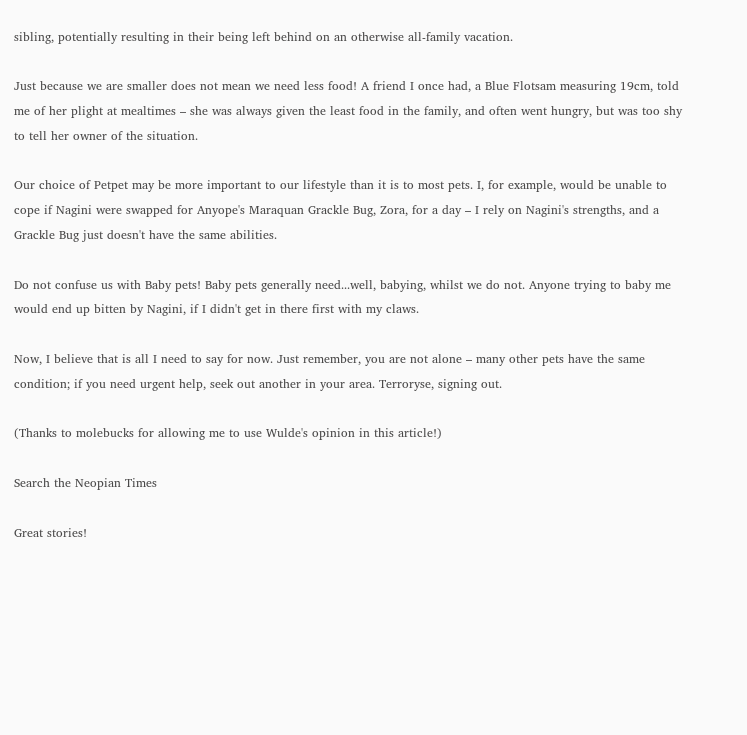sibling, potentially resulting in their being left behind on an otherwise all-family vacation.

Just because we are smaller does not mean we need less food! A friend I once had, a Blue Flotsam measuring 19cm, told me of her plight at mealtimes – she was always given the least food in the family, and often went hungry, but was too shy to tell her owner of the situation.

Our choice of Petpet may be more important to our lifestyle than it is to most pets. I, for example, would be unable to cope if Nagini were swapped for Anyope's Maraquan Grackle Bug, Zora, for a day – I rely on Nagini's strengths, and a Grackle Bug just doesn't have the same abilities.

Do not confuse us with Baby pets! Baby pets generally need...well, babying, whilst we do not. Anyone trying to baby me would end up bitten by Nagini, if I didn't get in there first with my claws.

Now, I believe that is all I need to say for now. Just remember, you are not alone – many other pets have the same condition; if you need urgent help, seek out another in your area. Terroryse, signing out.

(Thanks to molebucks for allowing me to use Wulde's opinion in this article!)

Search the Neopian Times

Great stories!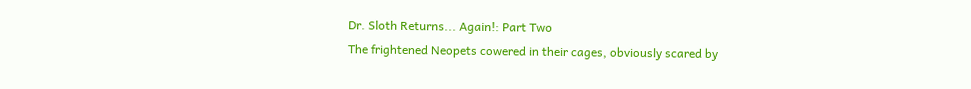Dr. Sloth Returns... Again!: Part Two
The frightened Neopets cowered in their cages, obviously scared by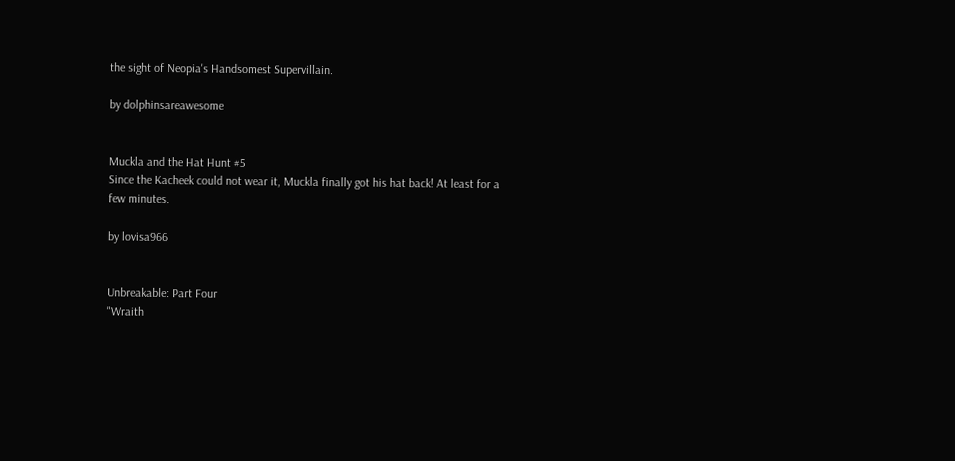the sight of Neopia's Handsomest Supervillain.

by dolphinsareawesome


Muckla and the Hat Hunt #5
Since the Kacheek could not wear it, Muckla finally got his hat back! At least for a few minutes.

by lovisa966


Unbreakable: Part Four
"Wraith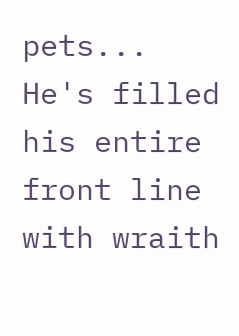pets... He's filled his entire front line with wraith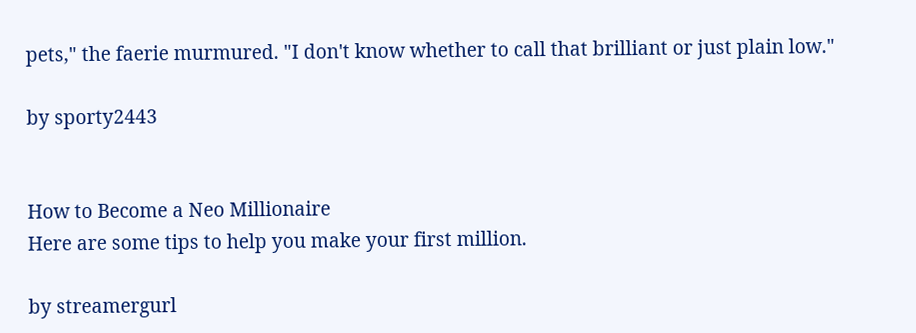pets," the faerie murmured. "I don't know whether to call that brilliant or just plain low."

by sporty2443


How to Become a Neo Millionaire
Here are some tips to help you make your first million.

by streamergurl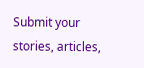Submit your stories, articles,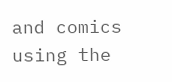and comics using the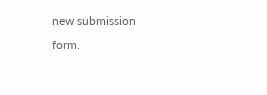new submission form.